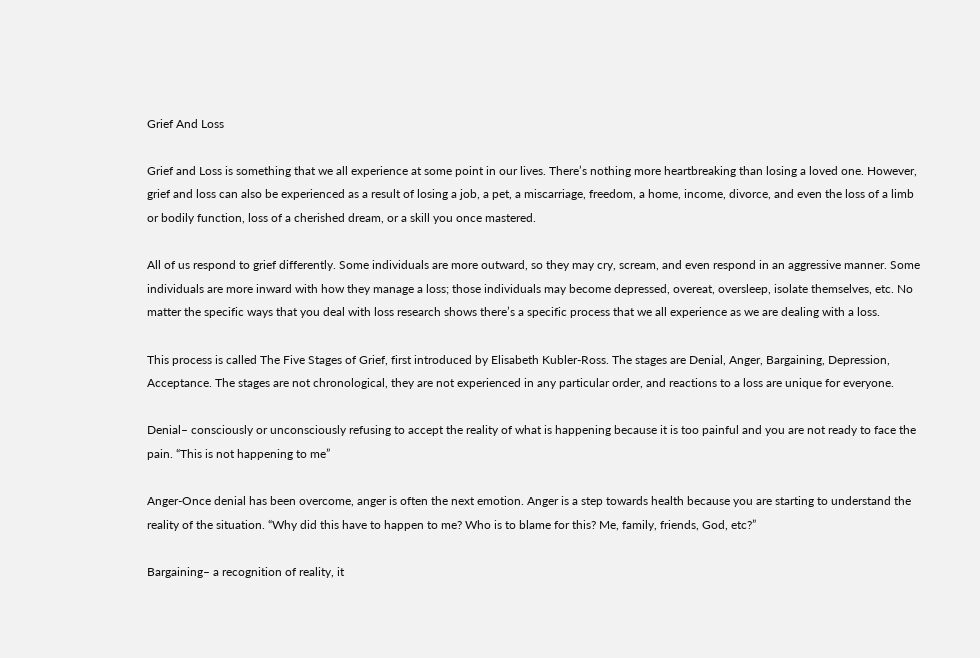Grief And Loss

Grief and Loss is something that we all experience at some point in our lives. There’s nothing more heartbreaking than losing a loved one. However, grief and loss can also be experienced as a result of losing a job, a pet, a miscarriage, freedom, a home, income, divorce, and even the loss of a limb or bodily function, loss of a cherished dream, or a skill you once mastered.

All of us respond to grief differently. Some individuals are more outward, so they may cry, scream, and even respond in an aggressive manner. Some individuals are more inward with how they manage a loss; those individuals may become depressed, overeat, oversleep, isolate themselves, etc. No matter the specific ways that you deal with loss research shows there’s a specific process that we all experience as we are dealing with a loss.

This process is called The Five Stages of Grief, first introduced by Elisabeth Kubler-Ross. The stages are Denial, Anger, Bargaining, Depression, Acceptance. The stages are not chronological, they are not experienced in any particular order, and reactions to a loss are unique for everyone.

Denial– consciously or unconsciously refusing to accept the reality of what is happening because it is too painful and you are not ready to face the pain. “This is not happening to me”

Anger-Once denial has been overcome, anger is often the next emotion. Anger is a step towards health because you are starting to understand the reality of the situation. “Why did this have to happen to me? Who is to blame for this? Me, family, friends, God, etc?”

Bargaining– a recognition of reality, it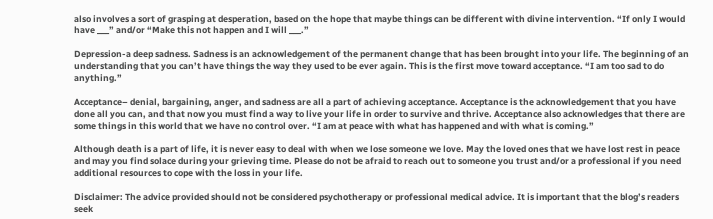also involves a sort of grasping at desperation, based on the hope that maybe things can be different with divine intervention. “If only I would have ___” and/or “Make this not happen and I will ___.”

Depression-a deep sadness. Sadness is an acknowledgement of the permanent change that has been brought into your life. The beginning of an understanding that you can’t have things the way they used to be ever again. This is the first move toward acceptance. “I am too sad to do anything.”

Acceptance– denial, bargaining, anger, and sadness are all a part of achieving acceptance. Acceptance is the acknowledgement that you have done all you can, and that now you must find a way to live your life in order to survive and thrive. Acceptance also acknowledges that there are some things in this world that we have no control over. “I am at peace with what has happened and with what is coming.”

Although death is a part of life, it is never easy to deal with when we lose someone we love. May the loved ones that we have lost rest in peace and may you find solace during your grieving time. Please do not be afraid to reach out to someone you trust and/or a professional if you need additional resources to cope with the loss in your life.

Disclaimer: The advice provided should not be considered psychotherapy or professional medical advice. It is important that the blog’s readers seek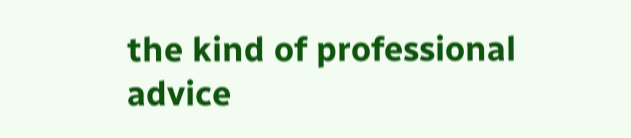the kind of professional advice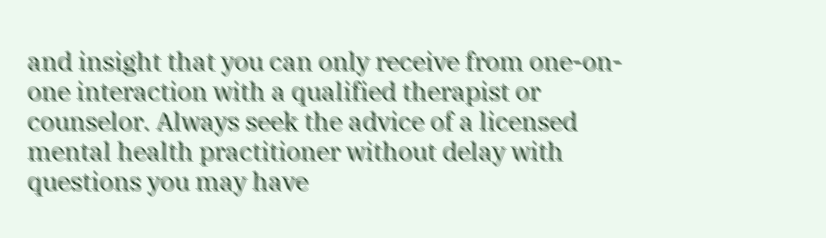and insight that you can only receive from one-on-one interaction with a qualified therapist or counselor. Always seek the advice of a licensed mental health practitioner without delay with questions you may have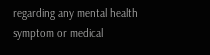regarding any mental health symptom or medical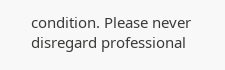condition. Please never disregard professional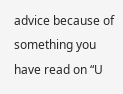advice because of something you have read on “U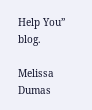Help You” blog.

Melissa Dumas